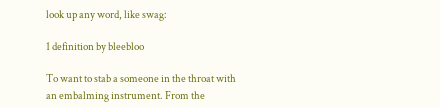look up any word, like swag:

1 definition by bleebloo

To want to stab a someone in the throat with an embalming instrument. From the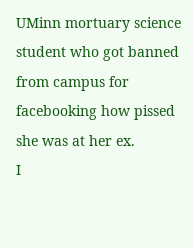UMinn mortuary science student who got banned from campus for facebooking how pissed she was at her ex.
I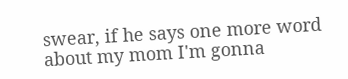swear, if he says one more word about my mom I'm gonna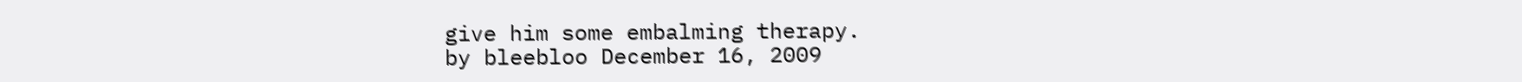give him some embalming therapy.
by bleebloo December 16, 2009